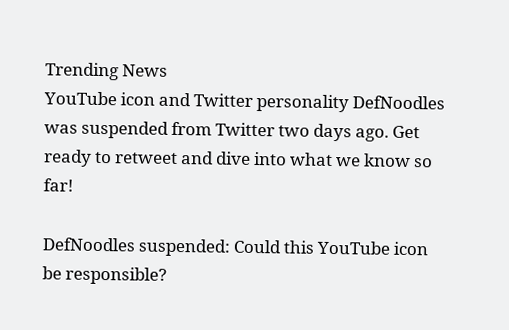Trending News
YouTube icon and Twitter personality DefNoodles was suspended from Twitter two days ago. Get ready to retweet and dive into what we know so far!

DefNoodles suspended: Could this YouTube icon be responsible?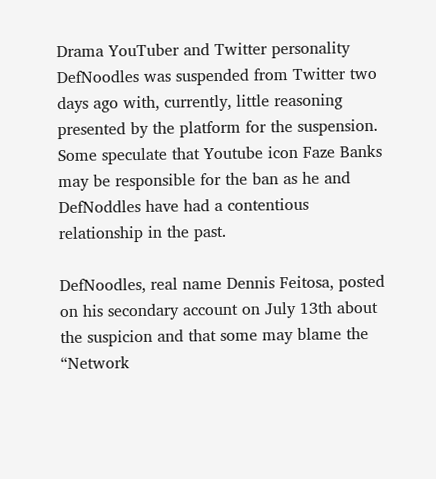Drama YouTuber and Twitter personality DefNoodles was suspended from Twitter two days ago with, currently, little reasoning presented by the platform for the suspension. Some speculate that Youtube icon Faze Banks may be responsible for the ban as he and DefNoddles have had a contentious relationship in the past.

DefNoodles, real name Dennis Feitosa, posted on his secondary account on July 13th about the suspicion and that some may blame the “Network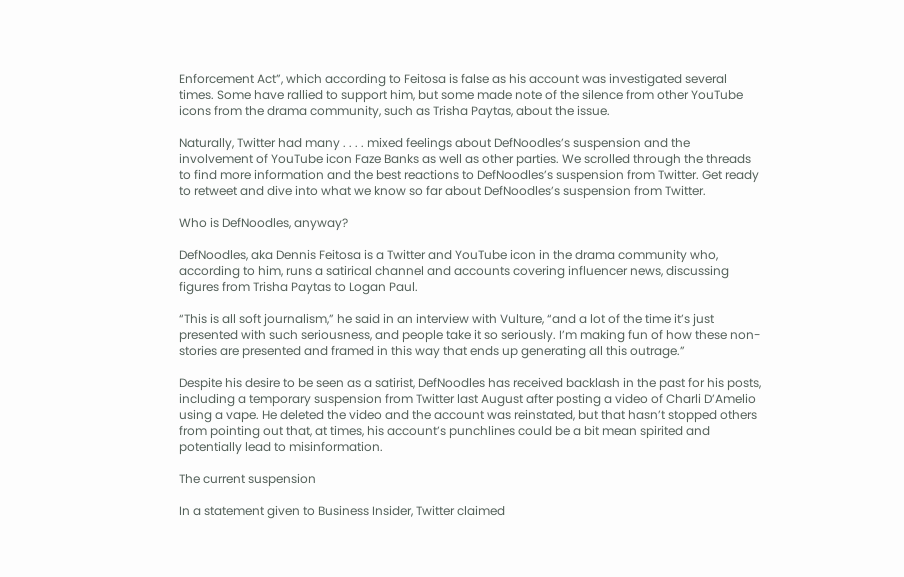Enforcement Act”, which according to Feitosa is false as his account was investigated several times. Some have rallied to support him, but some made note of the silence from other YouTube icons from the drama community, such as Trisha Paytas, about the issue.

Naturally, Twitter had many . . . . mixed feelings about DefNoodles’s suspension and the involvement of YouTube icon Faze Banks as well as other parties. We scrolled through the threads to find more information and the best reactions to DefNoodles’s suspension from Twitter. Get ready to retweet and dive into what we know so far about DefNoodles’s suspension from Twitter.

Who is DefNoodles, anyway?

DefNoodles, aka Dennis Feitosa is a Twitter and YouTube icon in the drama community who, according to him, runs a satirical channel and accounts covering influencer news, discussing figures from Trisha Paytas to Logan Paul.

“This is all soft journalism,” he said in an interview with Vulture, “and a lot of the time it’s just presented with such seriousness, and people take it so seriously. I’m making fun of how these non-stories are presented and framed in this way that ends up generating all this outrage.”

Despite his desire to be seen as a satirist, DefNoodles has received backlash in the past for his posts, including a temporary suspension from Twitter last August after posting a video of Charli D’Amelio using a vape. He deleted the video and the account was reinstated, but that hasn’t stopped others from pointing out that, at times, his account’s punchlines could be a bit mean spirited and potentially lead to misinformation.

The current suspension

In a statement given to Business Insider, Twitter claimed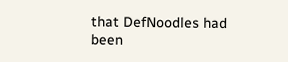that DefNoodles had been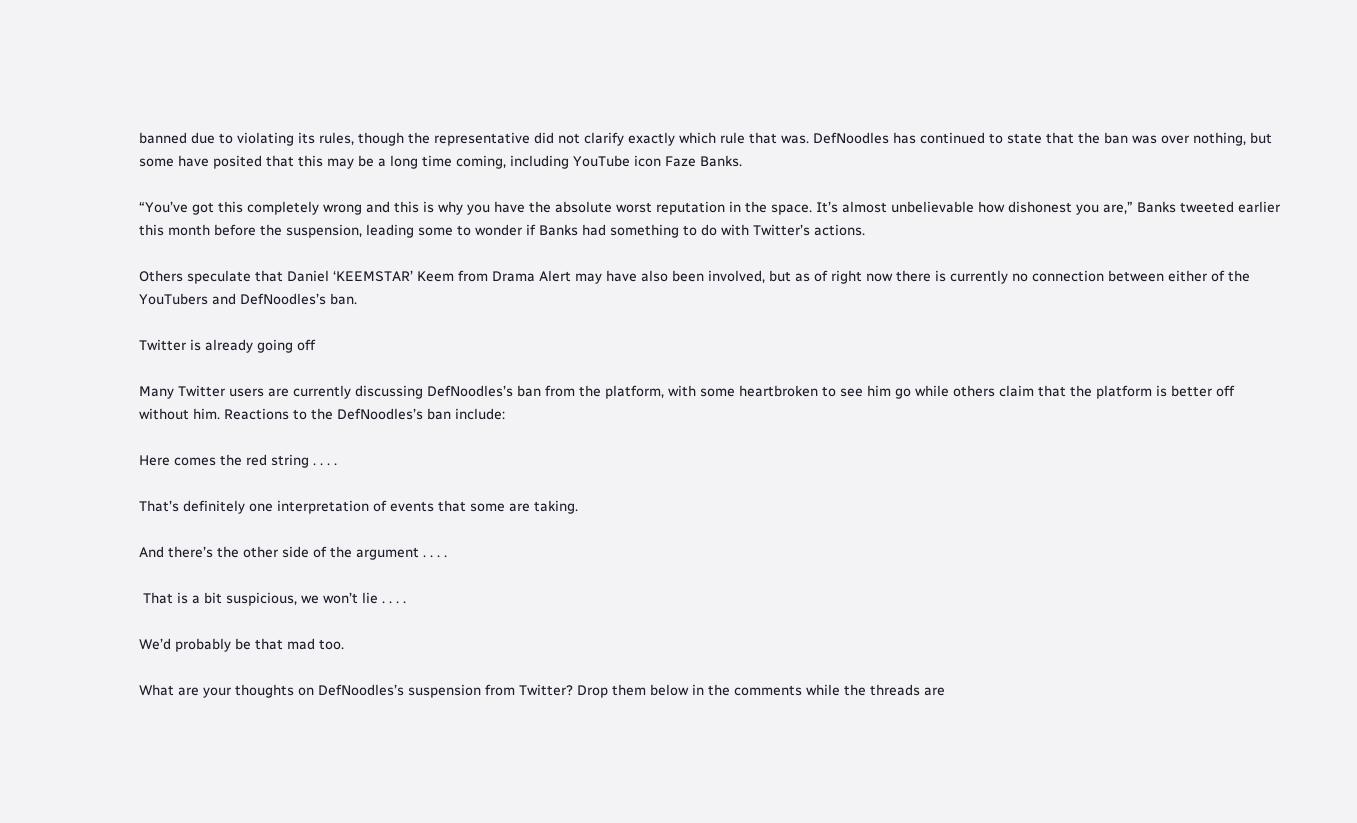banned due to violating its rules, though the representative did not clarify exactly which rule that was. DefNoodles has continued to state that the ban was over nothing, but some have posited that this may be a long time coming, including YouTube icon Faze Banks.

“You’ve got this completely wrong and this is why you have the absolute worst reputation in the space. It’s almost unbelievable how dishonest you are,” Banks tweeted earlier this month before the suspension, leading some to wonder if Banks had something to do with Twitter’s actions.

Others speculate that Daniel ‘KEEMSTAR’ Keem from Drama Alert may have also been involved, but as of right now there is currently no connection between either of the YouTubers and DefNoodles’s ban.

Twitter is already going off

Many Twitter users are currently discussing DefNoodles’s ban from the platform, with some heartbroken to see him go while others claim that the platform is better off without him. Reactions to the DefNoodles’s ban include:

Here comes the red string . . . .

That’s definitely one interpretation of events that some are taking.

And there’s the other side of the argument . . . .

 That is a bit suspicious, we won’t lie . . . .

We’d probably be that mad too.

What are your thoughts on DefNoodles’s suspension from Twitter? Drop them below in the comments while the threads are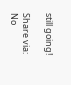still going!

Share via:
No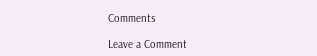Comments

Leave a Comment